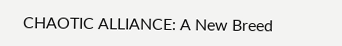CHAOTIC ALLIANCE: A New Breed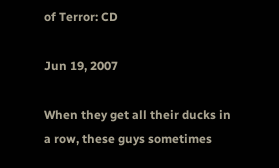of Terror: CD

Jun 19, 2007

When they get all their ducks in a row, these guys sometimes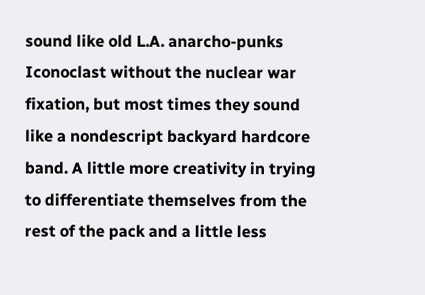sound like old L.A. anarcho-punks Iconoclast without the nuclear war fixation, but most times they sound like a nondescript backyard hardcore band. A little more creativity in trying to differentiate themselves from the rest of the pack and a little less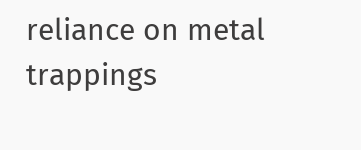reliance on metal trappings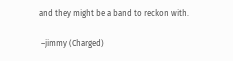and they might be a band to reckon with.

 –jimmy (Charged)